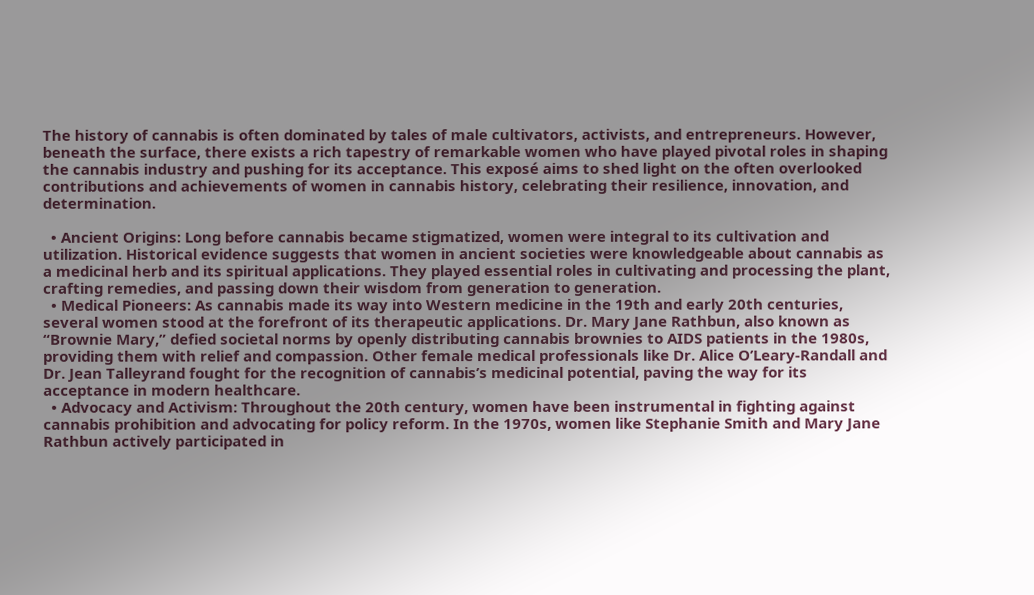The history of cannabis is often dominated by tales of male cultivators, activists, and entrepreneurs. However, beneath the surface, there exists a rich tapestry of remarkable women who have played pivotal roles in shaping the cannabis industry and pushing for its acceptance. This exposé aims to shed light on the often overlooked contributions and achievements of women in cannabis history, celebrating their resilience, innovation, and determination.

  • Ancient Origins: Long before cannabis became stigmatized, women were integral to its cultivation and utilization. Historical evidence suggests that women in ancient societies were knowledgeable about cannabis as a medicinal herb and its spiritual applications. They played essential roles in cultivating and processing the plant, crafting remedies, and passing down their wisdom from generation to generation.
  • Medical Pioneers: As cannabis made its way into Western medicine in the 19th and early 20th centuries, several women stood at the forefront of its therapeutic applications. Dr. Mary Jane Rathbun, also known as “Brownie Mary,” defied societal norms by openly distributing cannabis brownies to AIDS patients in the 1980s, providing them with relief and compassion. Other female medical professionals like Dr. Alice O’Leary-Randall and Dr. Jean Talleyrand fought for the recognition of cannabis’s medicinal potential, paving the way for its acceptance in modern healthcare.
  • Advocacy and Activism: Throughout the 20th century, women have been instrumental in fighting against cannabis prohibition and advocating for policy reform. In the 1970s, women like Stephanie Smith and Mary Jane Rathbun actively participated in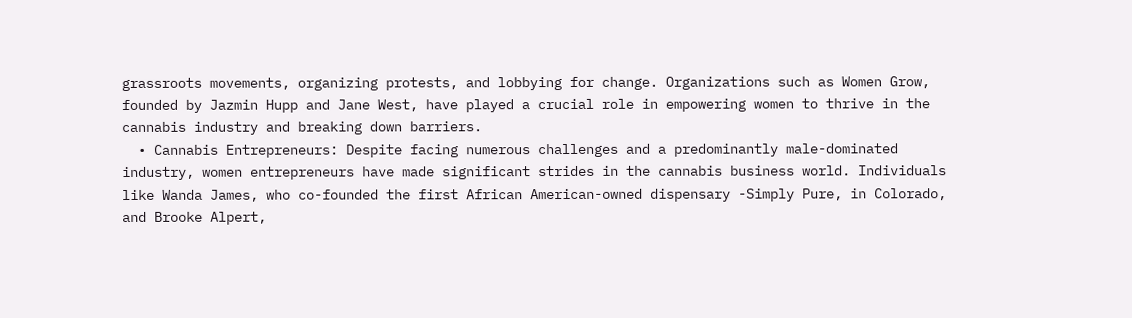grassroots movements, organizing protests, and lobbying for change. Organizations such as Women Grow, founded by Jazmin Hupp and Jane West, have played a crucial role in empowering women to thrive in the cannabis industry and breaking down barriers.
  • Cannabis Entrepreneurs: Despite facing numerous challenges and a predominantly male-dominated industry, women entrepreneurs have made significant strides in the cannabis business world. Individuals like Wanda James, who co-founded the first African American-owned dispensary -Simply Pure, in Colorado, and Brooke Alpert,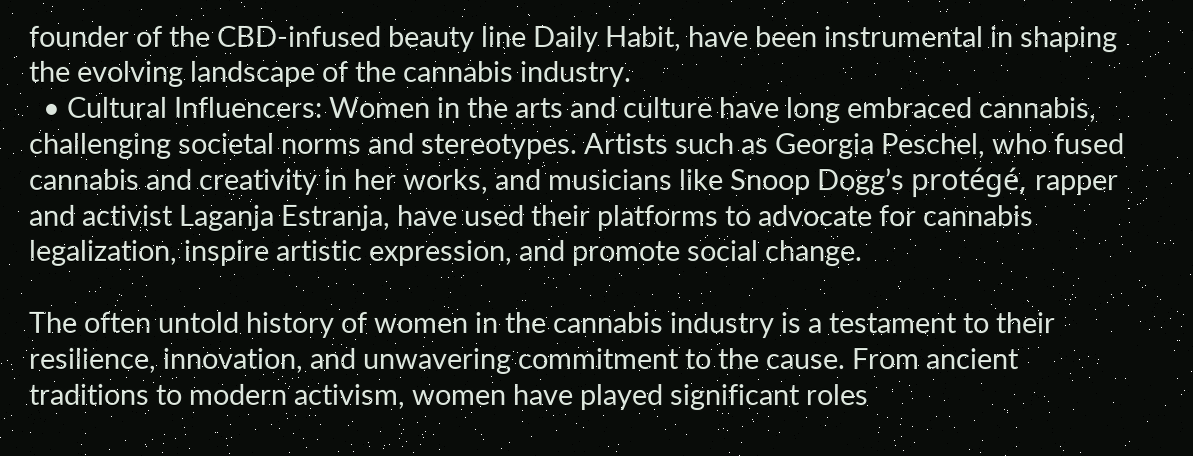founder of the CBD-infused beauty line Daily Habit, have been instrumental in shaping the evolving landscape of the cannabis industry.
  • Cultural Influencers: Women in the arts and culture have long embraced cannabis, challenging societal norms and stereotypes. Artists such as Georgia Peschel, who fused cannabis and creativity in her works, and musicians like Snoop Dogg’s protégé, rapper and activist Laganja Estranja, have used their platforms to advocate for cannabis legalization, inspire artistic expression, and promote social change.

The often untold history of women in the cannabis industry is a testament to their resilience, innovation, and unwavering commitment to the cause. From ancient traditions to modern activism, women have played significant roles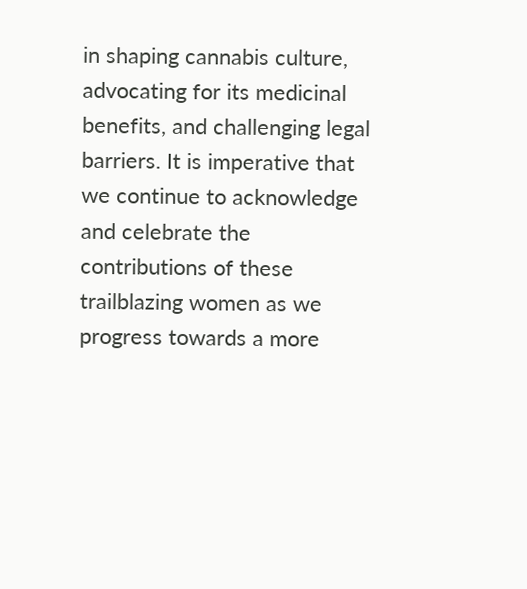in shaping cannabis culture, advocating for its medicinal benefits, and challenging legal barriers. It is imperative that we continue to acknowledge and celebrate the contributions of these trailblazing women as we progress towards a more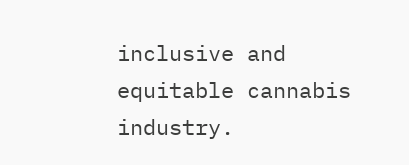inclusive and equitable cannabis industry.